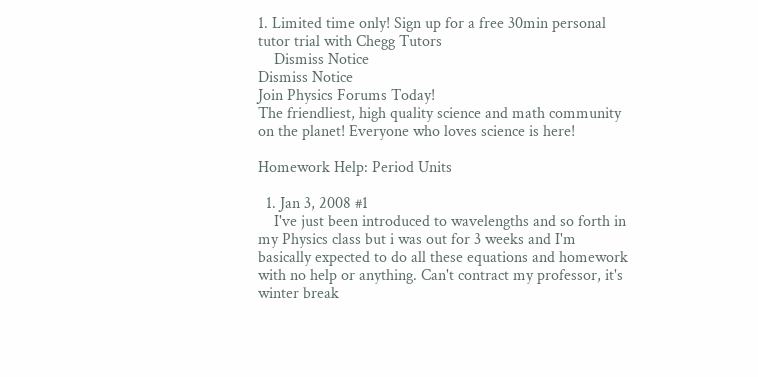1. Limited time only! Sign up for a free 30min personal tutor trial with Chegg Tutors
    Dismiss Notice
Dismiss Notice
Join Physics Forums Today!
The friendliest, high quality science and math community on the planet! Everyone who loves science is here!

Homework Help: Period Units

  1. Jan 3, 2008 #1
    I've just been introduced to wavelengths and so forth in my Physics class but i was out for 3 weeks and I'm basically expected to do all these equations and homework with no help or anything. Can't contract my professor, it's winter break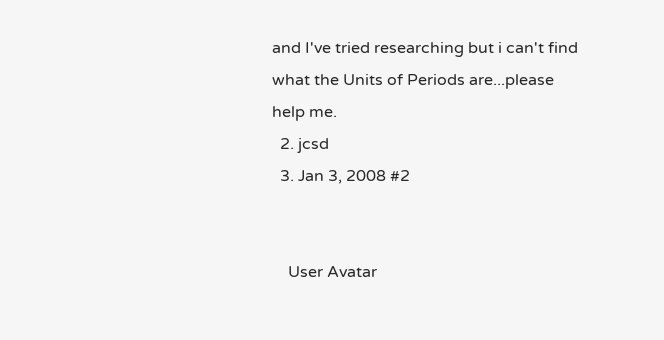and I've tried researching but i can't find what the Units of Periods are...please help me.
  2. jcsd
  3. Jan 3, 2008 #2


    User Avatar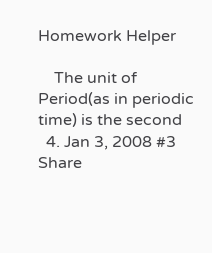Homework Helper

    The unit of Period(as in periodic time) is the second
  4. Jan 3, 2008 #3
Share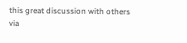this great discussion with others via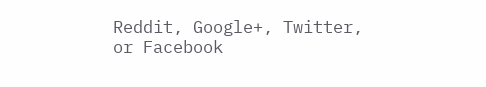Reddit, Google+, Twitter, or Facebook